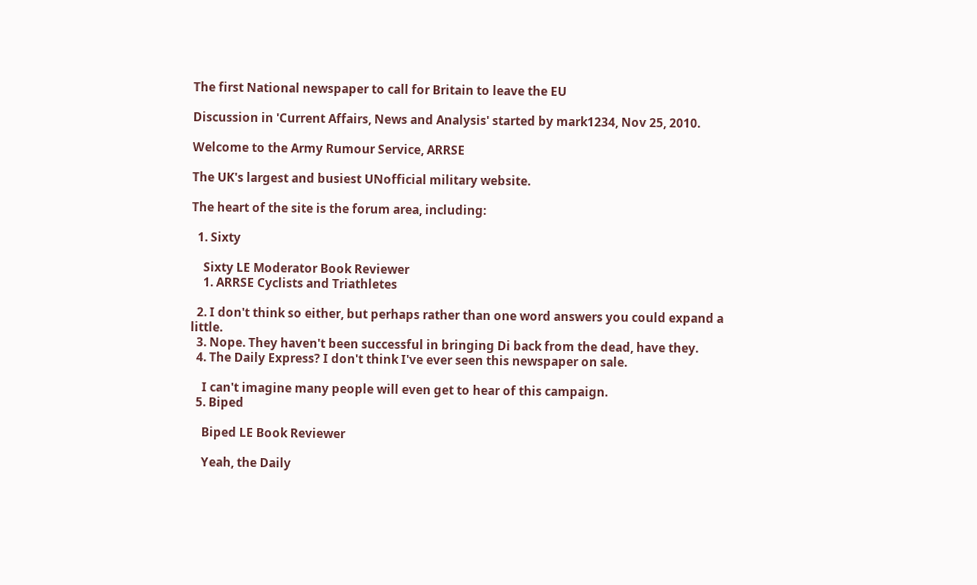The first National newspaper to call for Britain to leave the EU

Discussion in 'Current Affairs, News and Analysis' started by mark1234, Nov 25, 2010.

Welcome to the Army Rumour Service, ARRSE

The UK's largest and busiest UNofficial military website.

The heart of the site is the forum area, including:

  1. Sixty

    Sixty LE Moderator Book Reviewer
    1. ARRSE Cyclists and Triathletes

  2. I don't think so either, but perhaps rather than one word answers you could expand a little.
  3. Nope. They haven't been successful in bringing Di back from the dead, have they.
  4. The Daily Express? I don't think I've ever seen this newspaper on sale.

    I can't imagine many people will even get to hear of this campaign.
  5. Biped

    Biped LE Book Reviewer

    Yeah, the Daily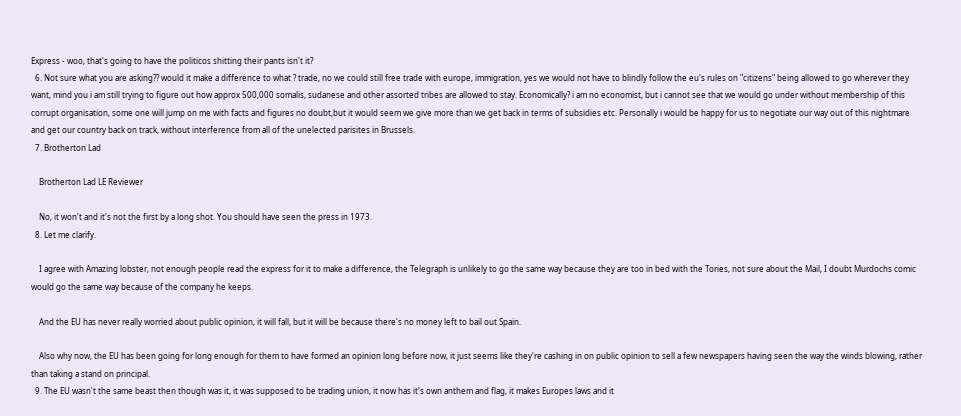Express - woo, that's going to have the politicos shitting their pants isn't it?
  6. Not sure what you are asking?? would it make a difference to what ? trade, no we could still free trade with europe, immigration, yes we would not have to blindly follow the eu's rules on "citizens" being allowed to go wherever they want, mind you i am still trying to figure out how approx 500,000 somalis, sudanese and other assorted tribes are allowed to stay. Economically? i am no economist, but i cannot see that we would go under without membership of this corrupt organisation, some one will jump on me with facts and figures no doubt,but it would seem we give more than we get back in terms of subsidies etc. Personally i would be happy for us to negotiate our way out of this nightmare and get our country back on track, without interference from all of the unelected parisites in Brussels.
  7. Brotherton Lad

    Brotherton Lad LE Reviewer

    No, it won't and it's not the first by a long shot. You should have seen the press in 1973.
  8. Let me clarify.

    I agree with Amazing lobster, not enough people read the express for it to make a difference, the Telegraph is unlikely to go the same way because they are too in bed with the Tories, not sure about the Mail, I doubt Murdochs comic would go the same way because of the company he keeps.

    And the EU has never really worried about public opinion, it will fall, but it will be because there's no money left to bail out Spain.

    Also why now, the EU has been going for long enough for them to have formed an opinion long before now, it just seems like they're cashing in on public opinion to sell a few newspapers having seen the way the winds blowing, rather than taking a stand on principal.
  9. The EU wasn't the same beast then though was it, it was supposed to be trading union, it now has it's own anthem and flag, it makes Europes laws and it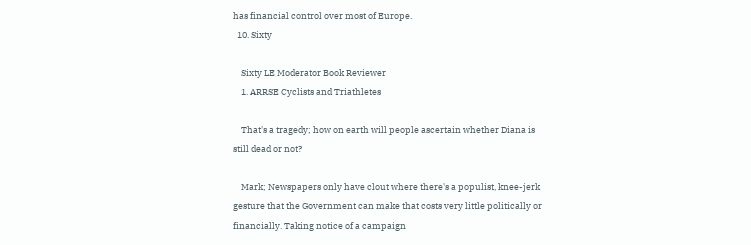has financial control over most of Europe.
  10. Sixty

    Sixty LE Moderator Book Reviewer
    1. ARRSE Cyclists and Triathletes

    That's a tragedy; how on earth will people ascertain whether Diana is still dead or not?

    Mark; Newspapers only have clout where there's a populist, knee-jerk gesture that the Government can make that costs very little politically or financially. Taking notice of a campaign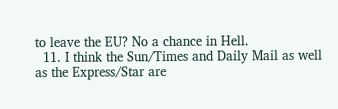to leave the EU? No a chance in Hell.
  11. I think the Sun/Times and Daily Mail as well as the Express/Star are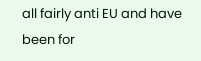all fairly anti EU and have been for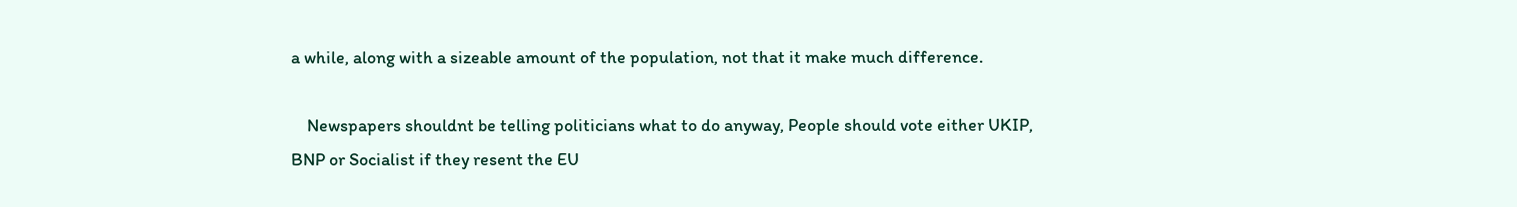a while, along with a sizeable amount of the population, not that it make much difference.

    Newspapers shouldnt be telling politicians what to do anyway, People should vote either UKIP, BNP or Socialist if they resent the EU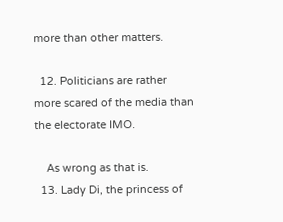more than other matters.

  12. Politicians are rather more scared of the media than the electorate IMO.

    As wrong as that is.
  13. Lady Di, the princess of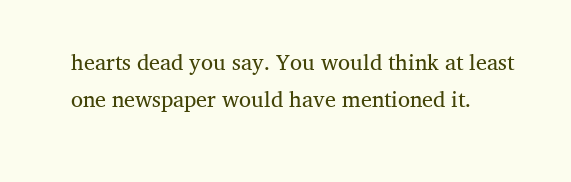hearts dead you say. You would think at least one newspaper would have mentioned it.